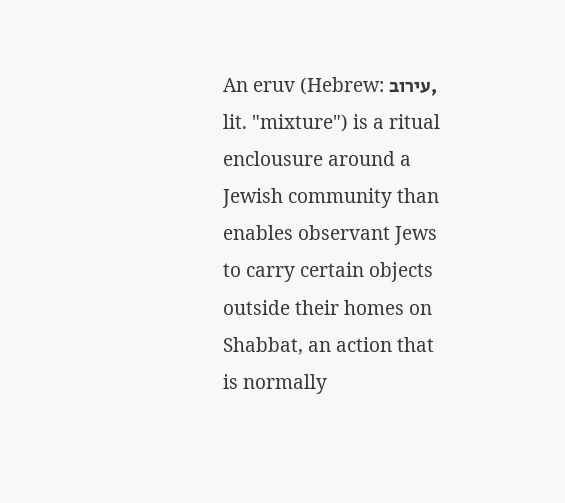An eruv (Hebrew: עירוב, lit. "mixture") is a ritual enclousure around a Jewish community than enables observant Jews to carry certain objects outside their homes on Shabbat, an action that is normally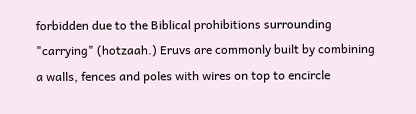forbidden due to the Biblical prohibitions surrounding "carrying" (hotzaah.) Eruvs are commonly built by combining a walls, fences and poles with wires on top to encircle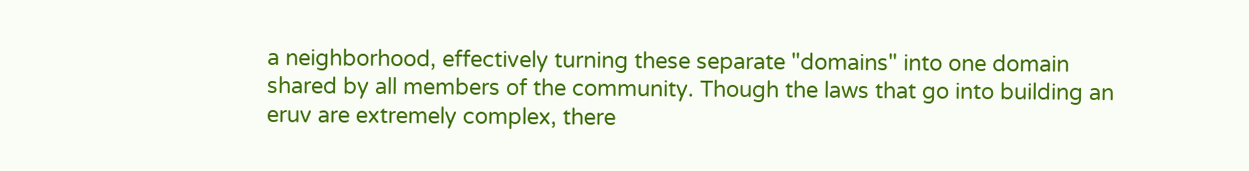a neighborhood, effectively turning these separate "domains" into one domain shared by all members of the community. Though the laws that go into building an eruv are extremely complex, there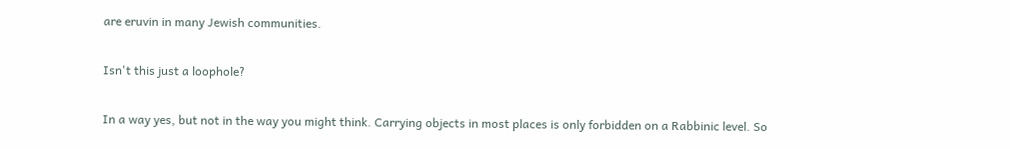are eruvin in many Jewish communities.

Isn't this just a loophole?

In a way yes, but not in the way you might think. Carrying objects in most places is only forbidden on a Rabbinic level. So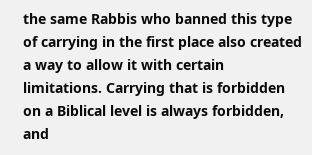the same Rabbis who banned this type of carrying in the first place also created a way to allow it with certain limitations. Carrying that is forbidden on a Biblical level is always forbidden, and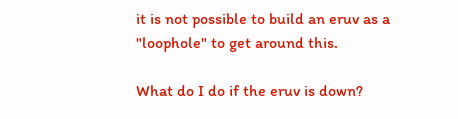it is not possible to build an eruv as a "loophole" to get around this.

What do I do if the eruv is down?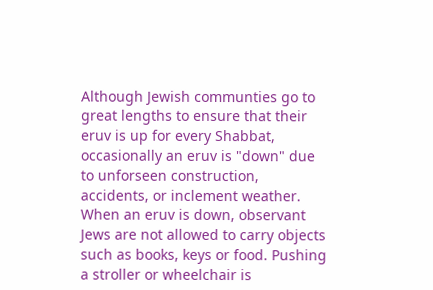Although Jewish communties go to great lengths to ensure that their eruv is up for every Shabbat, occasionally an eruv is "down" due to unforseen construction, accidents, or inclement weather. When an eruv is down, observant Jews are not allowed to carry objects such as books, keys or food. Pushing a stroller or wheelchair is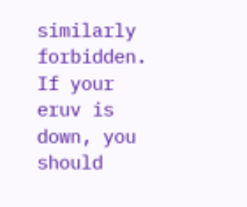similarly forbidden. If your eruv is down, you should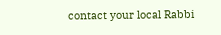contact your local Rabbi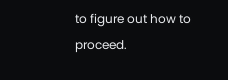to figure out how to proceed.